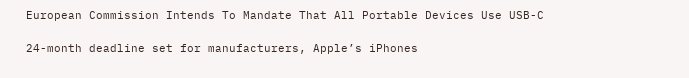European Commission Intends To Mandate That All Portable Devices Use USB-C

24-month deadline set for manufacturers, Apple’s iPhones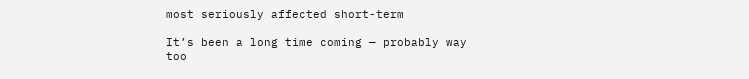most seriously affected short-term

It’s been a long time coming — probably way too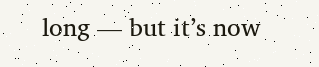long — but it’s now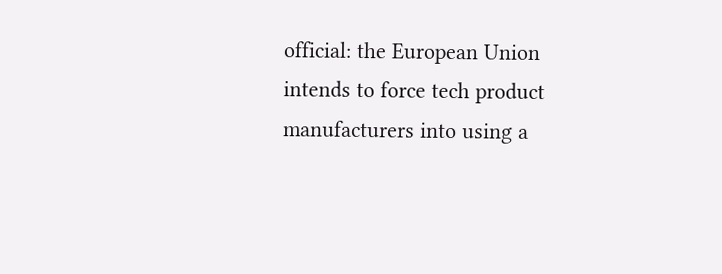official: the European Union intends to force tech product manufacturers into using a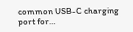common USB-C charging port for…